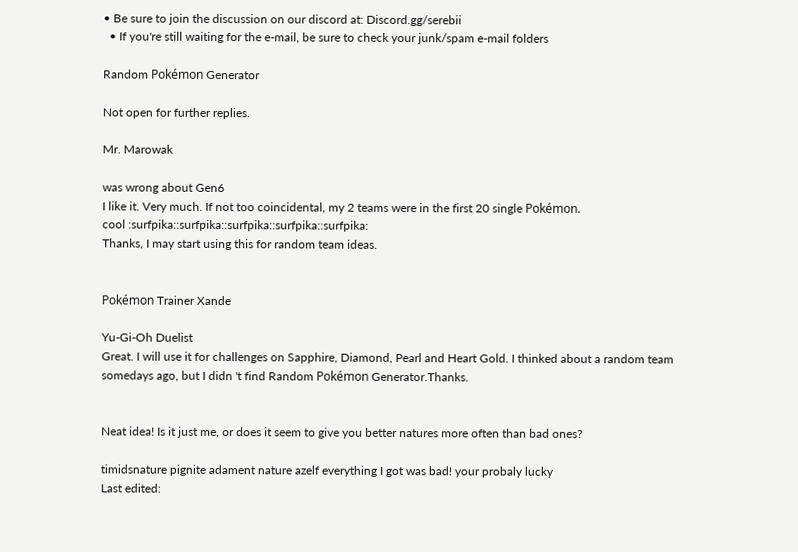• Be sure to join the discussion on our discord at: Discord.gg/serebii
  • If you're still waiting for the e-mail, be sure to check your junk/spam e-mail folders

Random Pokémon Generator

Not open for further replies.

Mr. Marowak

was wrong about Gen6
I like it. Very much. If not too coincidental, my 2 teams were in the first 20 single Pokémon.
cool :surfpika::surfpika::surfpika::surfpika::surfpika:
Thanks, I may start using this for random team ideas.


Pokémon Trainer Xande

Yu-Gi-Oh Duelist
Great. I will use it for challenges on Sapphire, Diamond, Pearl and Heart Gold. I thinked about a random team somedays ago, but I didn 't find Random Pokémon Generator.Thanks.


Neat idea! Is it just me, or does it seem to give you better natures more often than bad ones?

timidsnature pignite adament nature azelf everything I got was bad! your probaly lucky
Last edited: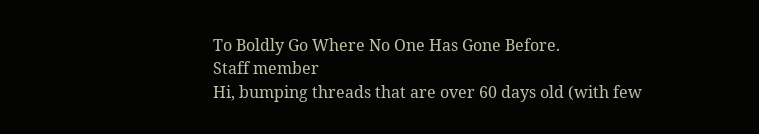To Boldly Go Where No One Has Gone Before.
Staff member
Hi, bumping threads that are over 60 days old (with few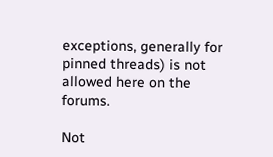exceptions, generally for pinned threads) is not allowed here on the forums.

Not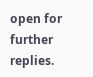open for further replies.